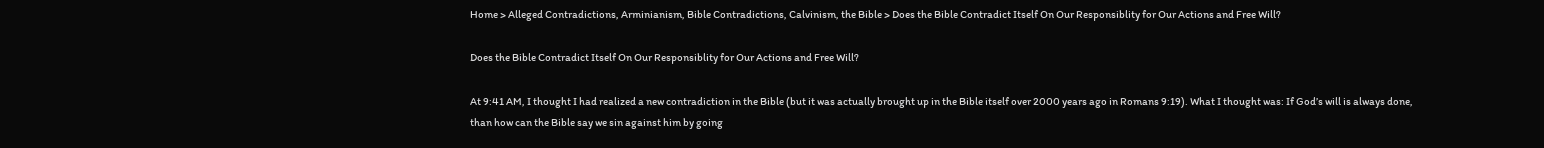Home > Alleged Contradictions, Arminianism, Bible Contradictions, Calvinism, the Bible > Does the Bible Contradict Itself On Our Responsiblity for Our Actions and Free Will?

Does the Bible Contradict Itself On Our Responsiblity for Our Actions and Free Will?

At 9:41 AM, I thought I had realized a new contradiction in the Bible (but it was actually brought up in the Bible itself over 2000 years ago in Romans 9:19). What I thought was: If God’s will is always done, than how can the Bible say we sin against him by going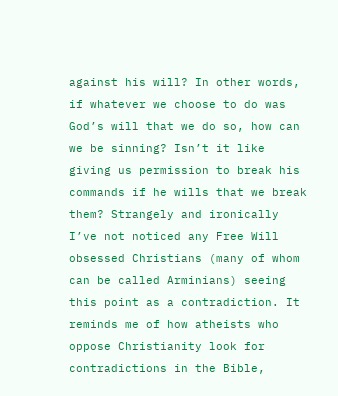against his will? In other words, if whatever we choose to do was God’s will that we do so, how can we be sinning? Isn’t it like giving us permission to break his commands if he wills that we break them? Strangely and ironically I’ve not noticed any Free Will obsessed Christians (many of whom can be called Arminians) seeing this point as a contradiction. It reminds me of how atheists who oppose Christianity look for contradictions in the Bible,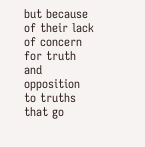but because of their lack of concern for truth and opposition to truths that go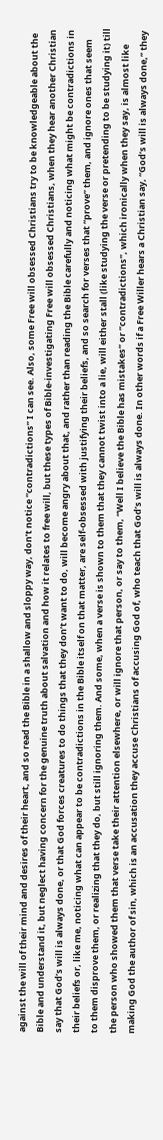against the will of their mind and desires of their heart, and so read the Bible in a shallow and sloppy way, don’t notice “contradictions” I can see. Also, some Free will obsessed Christians try to be knowledgeable about the Bible and understand it, but neglect having concern for the genuine truth about salvation and how it relates to free will, but these types of Bible-investigating Free will obsessed Christians, when they hear another Christian say that God’s will is always done, or that God forces creatures to do things that they don’t want to do, will become angry about that, and rather than reading the Bible carefully and noticing what might be contradictions in their beliefs or, like me, noticing what can appear to be contradictions in the Bible itself on that matter, are self-obsessed with justifying their beliefs, and so search for verses that “prove” them, and ignore ones that seem to them disprove them, or realizing that they do, but still ignoring them. And some, when a verse is shown to them that they cannot twist into a lie, will either stall (like studying the verse or pretending to be studying it) till the person who showed them that verse take their attention elsewhere, or will ignore that person, or say to them, “Well I believe the Bible has mistakes” or “contradictions”, which ironically when they say, is almost like making God the author of sin, which is an accusation they accuse Christians of accusing God of, who teach that God’s will is always done. In other words if a Free Willer hears a Christian say, “God’s will is always done,” they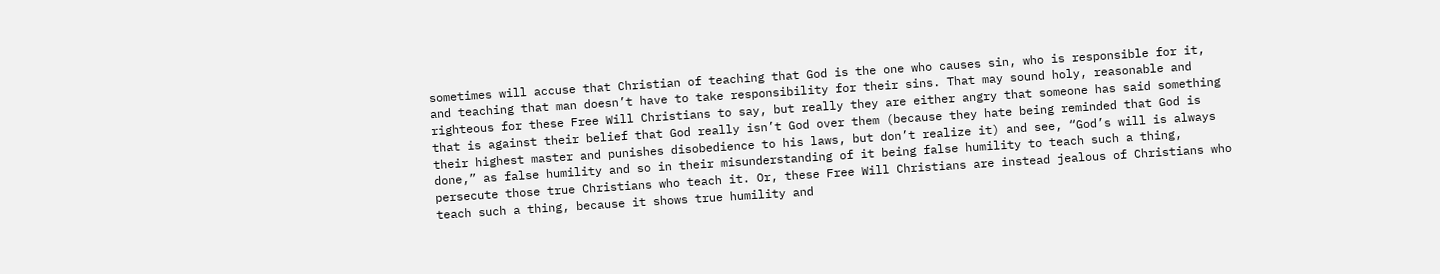sometimes will accuse that Christian of teaching that God is the one who causes sin, who is responsible for it, and teaching that man doesn’t have to take responsibility for their sins. That may sound holy, reasonable and righteous for these Free Will Christians to say, but really they are either angry that someone has said something that is against their belief that God really isn’t God over them (because they hate being reminded that God is their highest master and punishes disobedience to his laws, but don’t realize it) and see, “God’s will is always done,” as false humility and so in their misunderstanding of it being false humility to teach such a thing, persecute those true Christians who teach it. Or, these Free Will Christians are instead jealous of Christians who teach such a thing, because it shows true humility and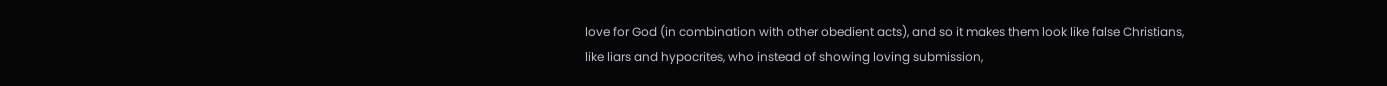love for God (in combination with other obedient acts), and so it makes them look like false Christians, like liars and hypocrites, who instead of showing loving submission,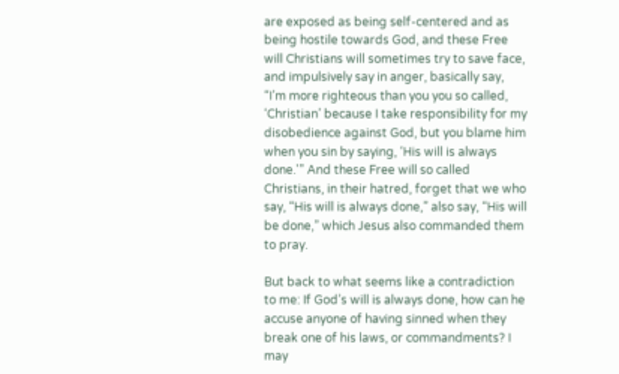are exposed as being self-centered and as being hostile towards God, and these Free will Christians will sometimes try to save face, and impulsively say in anger, basically say, “I’m more righteous than you you so called, ‘Christian’ because I take responsibility for my disobedience against God, but you blame him when you sin by saying, ‘His will is always done.'” And these Free will so called Christians, in their hatred, forget that we who say, “His will is always done,” also say, “His will be done,” which Jesus also commanded them to pray.

But back to what seems like a contradiction to me: If God’s will is always done, how can he accuse anyone of having sinned when they break one of his laws, or commandments? I may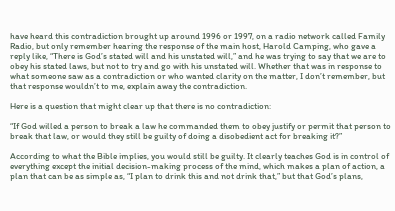have heard this contradiction brought up around 1996 or 1997, on a radio network called Family Radio, but only remember hearing the response of the main host, Harold Camping, who gave a reply like, “There is God’s stated will and his unstated will,” and he was trying to say that we are to obey his stated laws, but not to try and go with his unstated will. Whether that was in response to what someone saw as a contradiction or who wanted clarity on the matter, I don’t remember, but that response wouldn’t to me, explain away the contradiction.

Here is a question that might clear up that there is no contradiction:

“If God willed a person to break a law he commanded them to obey justify or permit that person to break that law, or would they still be guilty of doing a disobedient act for breaking it?”

According to what the Bible implies, you would still be guilty. It clearly teaches God is in control of everything except the initial decision-making process of the mind, which makes a plan of action, a plan that can be as simple as, “I plan to drink this and not drink that,” but that God’s plans,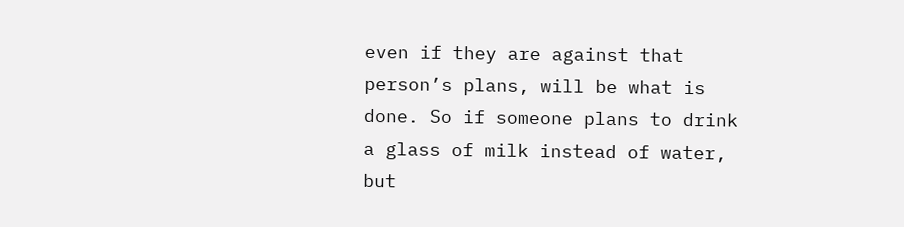even if they are against that person’s plans, will be what is done. So if someone plans to drink a glass of milk instead of water, but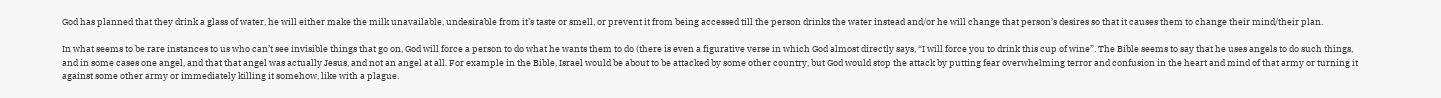God has planned that they drink a glass of water, he will either make the milk unavailable, undesirable from it’s taste or smell, or prevent it from being accessed till the person drinks the water instead and/or he will change that person’s desires so that it causes them to change their mind/their plan.

In what seems to be rare instances to us who can’t see invisible things that go on, God will force a person to do what he wants them to do (there is even a figurative verse in which God almost directly says, “I will force you to drink this cup of wine”. The Bible seems to say that he uses angels to do such things, and in some cases one angel, and that that angel was actually Jesus, and not an angel at all. For example in the Bible, Israel would be about to be attacked by some other country, but God would stop the attack by putting fear overwhelming terror and confusion in the heart and mind of that army or turning it against some other army or immediately killing it somehow, like with a plague.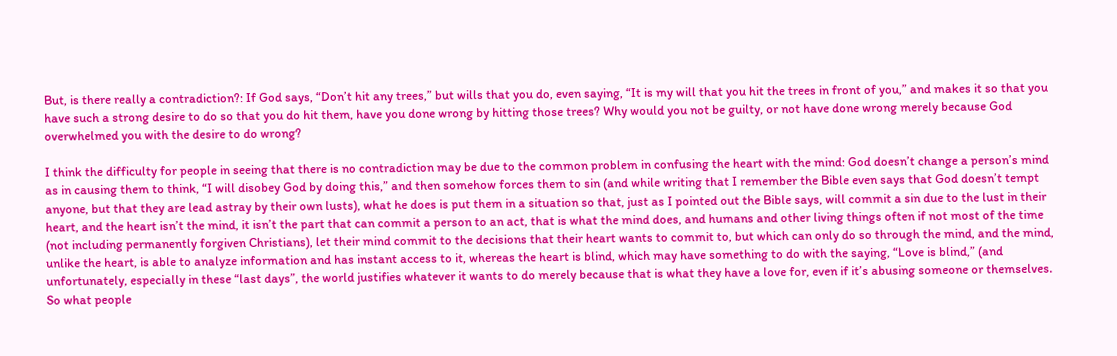But, is there really a contradiction?: If God says, “Don’t hit any trees,” but wills that you do, even saying, “It is my will that you hit the trees in front of you,” and makes it so that you have such a strong desire to do so that you do hit them, have you done wrong by hitting those trees? Why would you not be guilty, or not have done wrong merely because God overwhelmed you with the desire to do wrong?

I think the difficulty for people in seeing that there is no contradiction may be due to the common problem in confusing the heart with the mind: God doesn’t change a person’s mind as in causing them to think, “I will disobey God by doing this,” and then somehow forces them to sin (and while writing that I remember the Bible even says that God doesn’t tempt anyone, but that they are lead astray by their own lusts), what he does is put them in a situation so that, just as I pointed out the Bible says, will commit a sin due to the lust in their heart, and the heart isn’t the mind, it isn’t the part that can commit a person to an act, that is what the mind does, and humans and other living things often if not most of the time (not including permanently forgiven Christians), let their mind commit to the decisions that their heart wants to commit to, but which can only do so through the mind, and the mind, unlike the heart, is able to analyze information and has instant access to it, whereas the heart is blind, which may have something to do with the saying, “Love is blind,” (and unfortunately, especially in these “last days”, the world justifies whatever it wants to do merely because that is what they have a love for, even if it’s abusing someone or themselves. So what people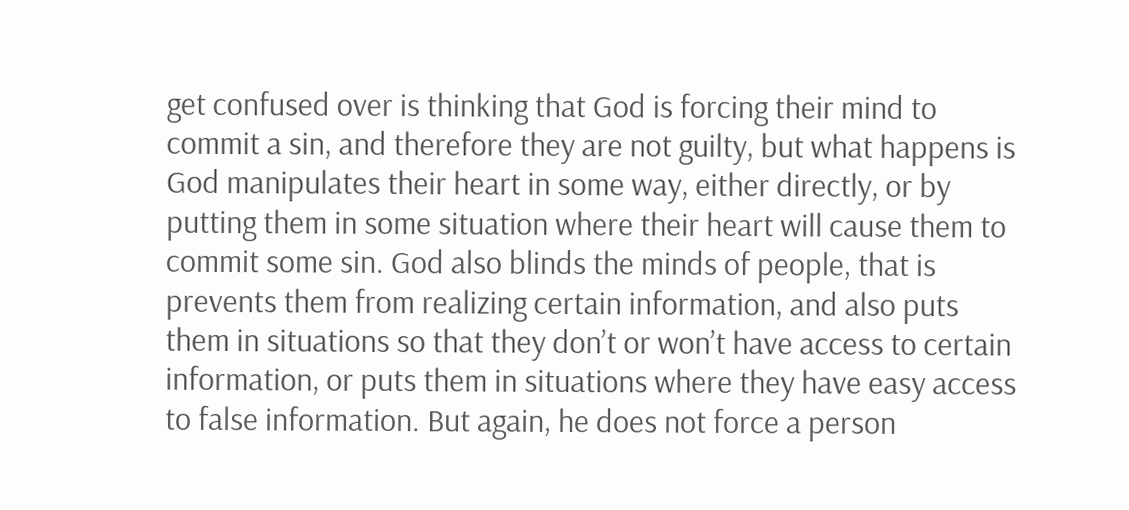get confused over is thinking that God is forcing their mind to commit a sin, and therefore they are not guilty, but what happens is God manipulates their heart in some way, either directly, or by putting them in some situation where their heart will cause them to commit some sin. God also blinds the minds of people, that is prevents them from realizing certain information, and also puts them in situations so that they don’t or won’t have access to certain information, or puts them in situations where they have easy access to false information. But again, he does not force a person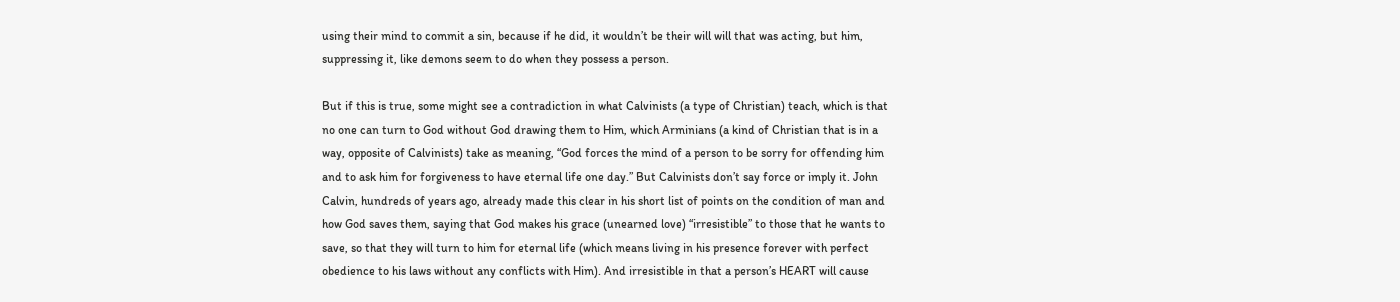using their mind to commit a sin, because if he did, it wouldn’t be their will will that was acting, but him, suppressing it, like demons seem to do when they possess a person.

But if this is true, some might see a contradiction in what Calvinists (a type of Christian) teach, which is that no one can turn to God without God drawing them to Him, which Arminians (a kind of Christian that is in a way, opposite of Calvinists) take as meaning, “God forces the mind of a person to be sorry for offending him and to ask him for forgiveness to have eternal life one day.” But Calvinists don’t say force or imply it. John Calvin, hundreds of years ago, already made this clear in his short list of points on the condition of man and how God saves them, saying that God makes his grace (unearned love) “irresistible” to those that he wants to save, so that they will turn to him for eternal life (which means living in his presence forever with perfect obedience to his laws without any conflicts with Him). And irresistible in that a person’s HEART will cause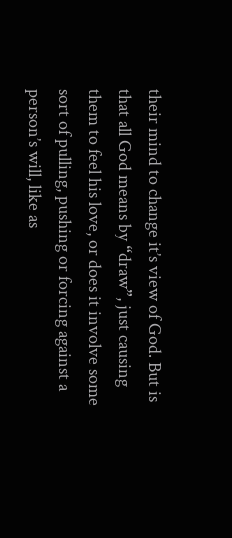their mind to change it’s view of God. But is that all God means by “draw”, just causing them to feel his love, or does it involve some sort of pulling, pushing or forcing against a person’s will, like as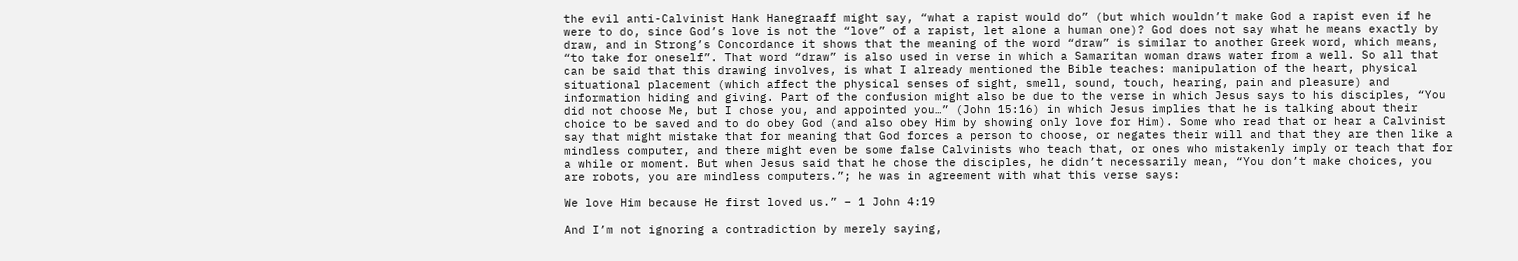the evil anti-Calvinist Hank Hanegraaff might say, “what a rapist would do” (but which wouldn’t make God a rapist even if he were to do, since God’s love is not the “love” of a rapist, let alone a human one)? God does not say what he means exactly by draw, and in Strong’s Concordance it shows that the meaning of the word “draw” is similar to another Greek word, which means, “to take for oneself”. That word “draw” is also used in verse in which a Samaritan woman draws water from a well. So all that can be said that this drawing involves, is what I already mentioned the Bible teaches: manipulation of the heart, physical situational placement (which affect the physical senses of sight, smell, sound, touch, hearing, pain and pleasure) and information hiding and giving. Part of the confusion might also be due to the verse in which Jesus says to his disciples, “You did not choose Me, but I chose you, and appointed you…” (John 15:16) in which Jesus implies that he is talking about their choice to be saved and to do obey God (and also obey Him by showing only love for Him). Some who read that or hear a Calvinist say that might mistake that for meaning that God forces a person to choose, or negates their will and that they are then like a mindless computer, and there might even be some false Calvinists who teach that, or ones who mistakenly imply or teach that for a while or moment. But when Jesus said that he chose the disciples, he didn’t necessarily mean, “You don’t make choices, you are robots, you are mindless computers.”; he was in agreement with what this verse says:

We love Him because He first loved us.” – 1 John 4:19

And I’m not ignoring a contradiction by merely saying,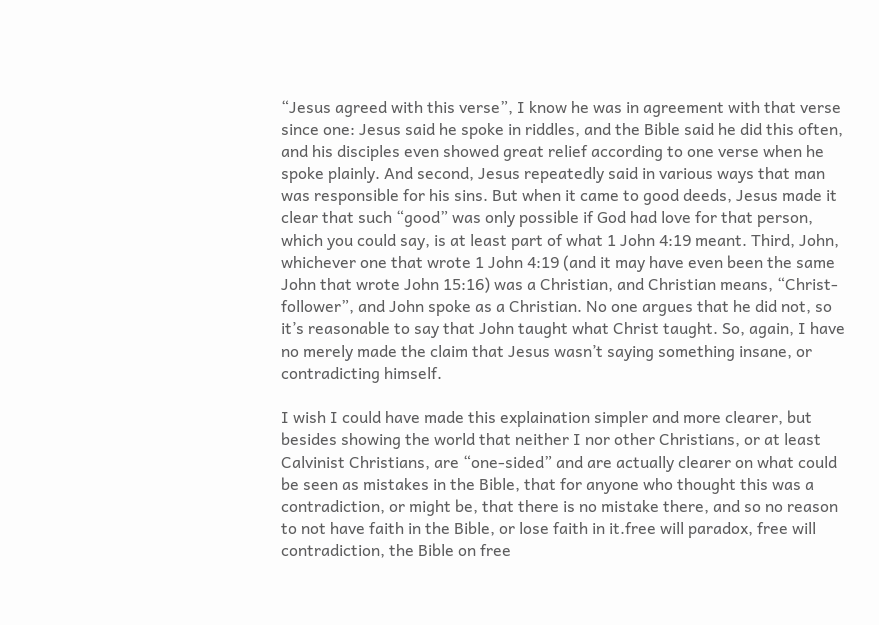“Jesus agreed with this verse”, I know he was in agreement with that verse since one: Jesus said he spoke in riddles, and the Bible said he did this often, and his disciples even showed great relief according to one verse when he spoke plainly. And second, Jesus repeatedly said in various ways that man was responsible for his sins. But when it came to good deeds, Jesus made it clear that such “good” was only possible if God had love for that person, which you could say, is at least part of what 1 John 4:19 meant. Third, John, whichever one that wrote 1 John 4:19 (and it may have even been the same John that wrote John 15:16) was a Christian, and Christian means, “Christ-follower”, and John spoke as a Christian. No one argues that he did not, so it’s reasonable to say that John taught what Christ taught. So, again, I have no merely made the claim that Jesus wasn’t saying something insane, or contradicting himself.

I wish I could have made this explaination simpler and more clearer, but besides showing the world that neither I nor other Christians, or at least Calvinist Christians, are “one-sided” and are actually clearer on what could be seen as mistakes in the Bible, that for anyone who thought this was a contradiction, or might be, that there is no mistake there, and so no reason to not have faith in the Bible, or lose faith in it.free will paradox, free will contradiction, the Bible on free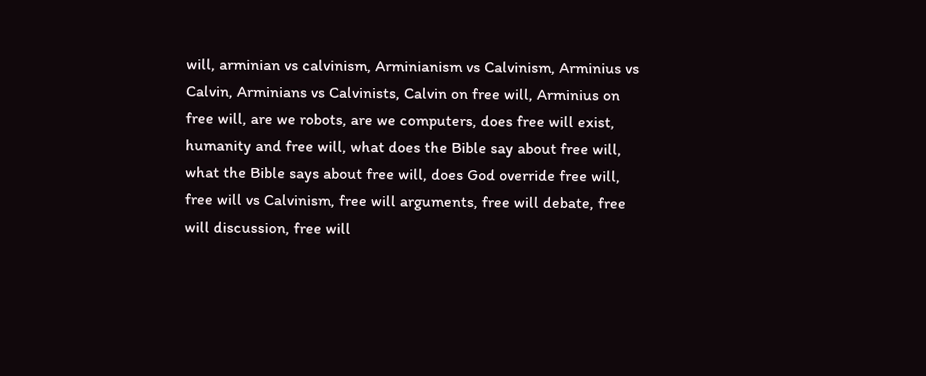will, arminian vs calvinism, Arminianism vs Calvinism, Arminius vs Calvin, Arminians vs Calvinists, Calvin on free will, Arminius on free will, are we robots, are we computers, does free will exist, humanity and free will, what does the Bible say about free will, what the Bible says about free will, does God override free will, free will vs Calvinism, free will arguments, free will debate, free will discussion, free will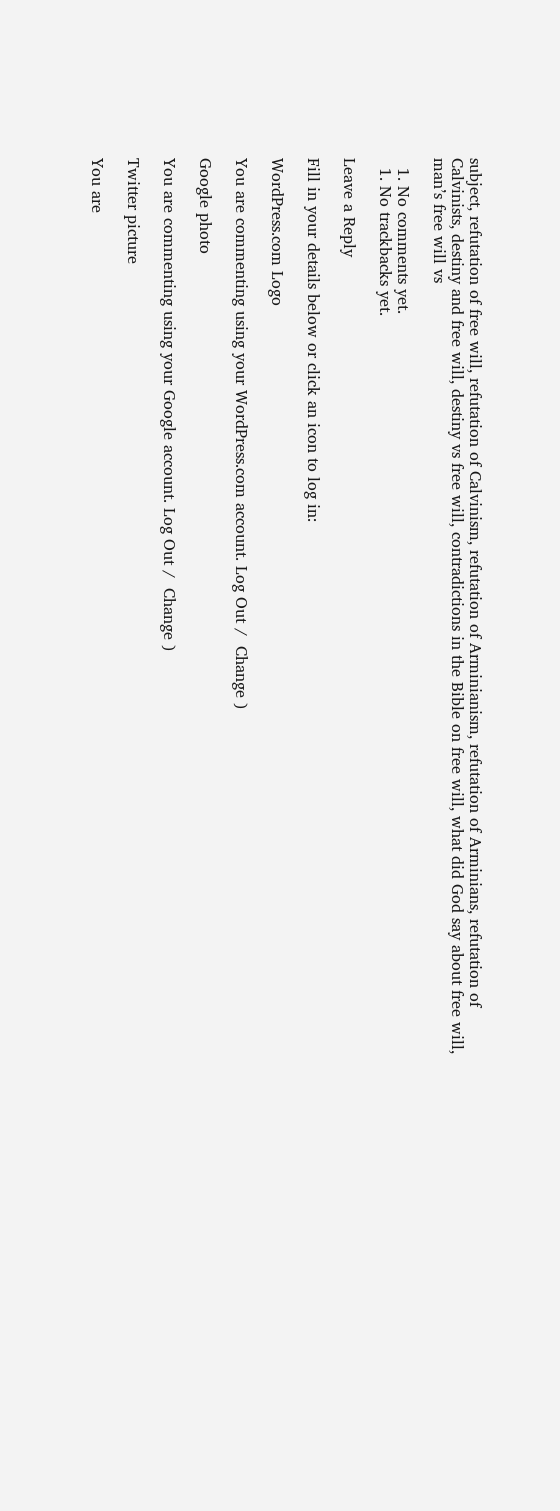subject, refutation of free will, refutation of Calvinism, refutation of Arminianism, refutation of Arminians, refutation of Calvinists, destiny and free will, destiny vs free will, contradictions in the Bible on free will, what did God say about free will, man’s free will vs

  1. No comments yet.
  1. No trackbacks yet.

Leave a Reply

Fill in your details below or click an icon to log in:

WordPress.com Logo

You are commenting using your WordPress.com account. Log Out /  Change )

Google photo

You are commenting using your Google account. Log Out /  Change )

Twitter picture

You are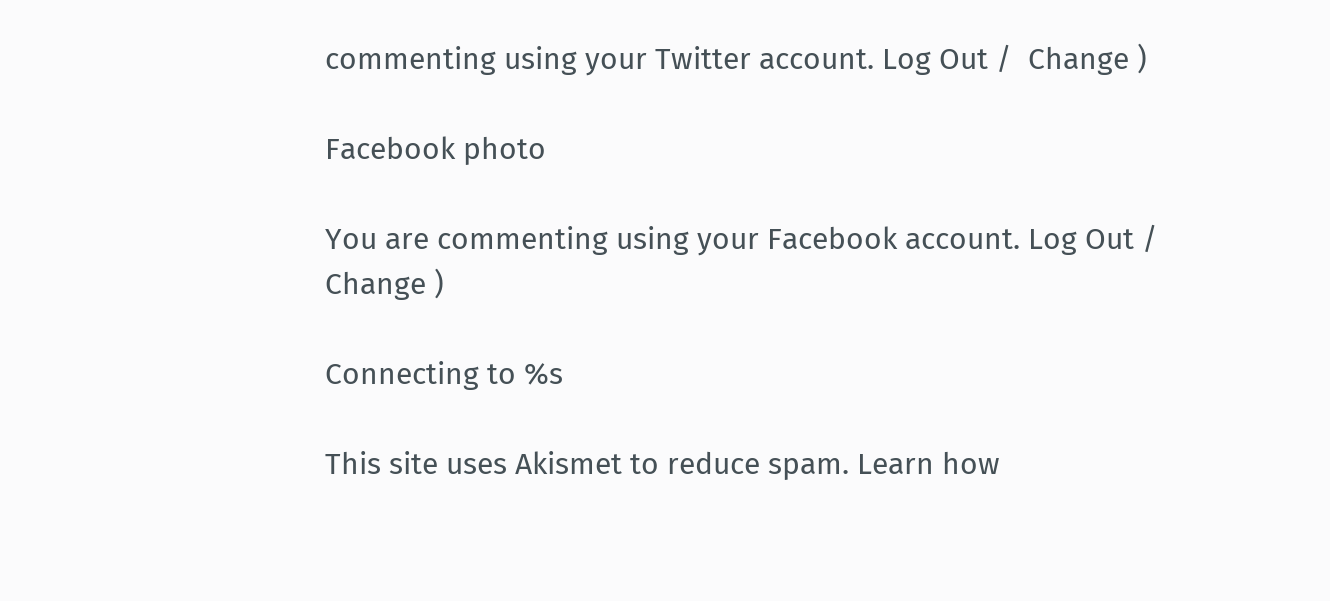commenting using your Twitter account. Log Out /  Change )

Facebook photo

You are commenting using your Facebook account. Log Out /  Change )

Connecting to %s

This site uses Akismet to reduce spam. Learn how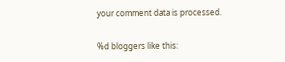your comment data is processed.

%d bloggers like this: